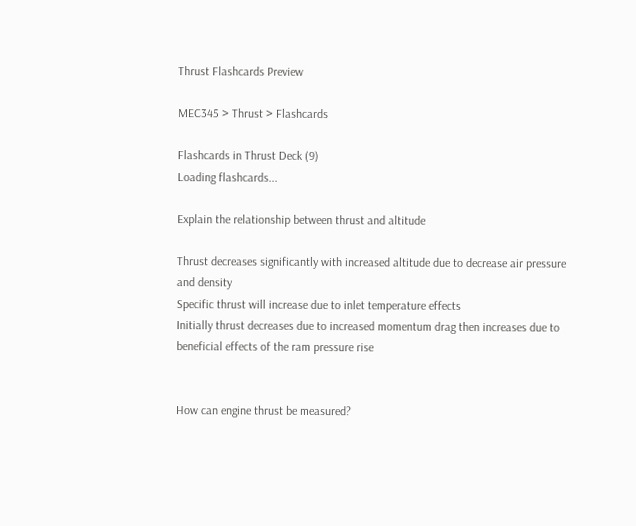Thrust Flashcards Preview

MEC345 > Thrust > Flashcards

Flashcards in Thrust Deck (9)
Loading flashcards...

Explain the relationship between thrust and altitude

Thrust decreases significantly with increased altitude due to decrease air pressure and density
Specific thrust will increase due to inlet temperature effects
Initially thrust decreases due to increased momentum drag then increases due to beneficial effects of the ram pressure rise


How can engine thrust be measured?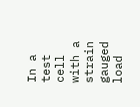In a test cell with a strain gauged load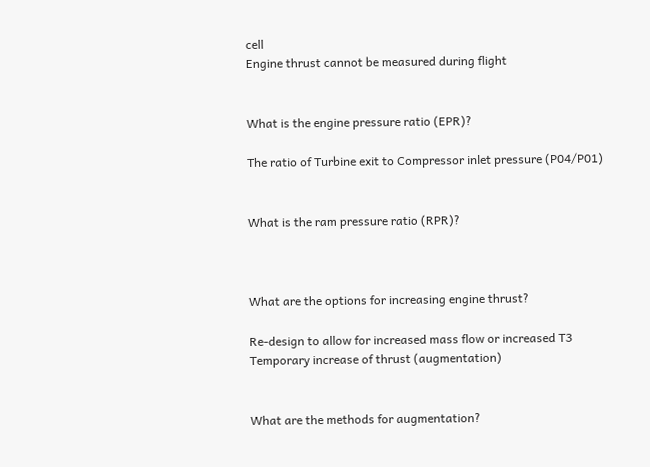cell
Engine thrust cannot be measured during flight


What is the engine pressure ratio (EPR)?

The ratio of Turbine exit to Compressor inlet pressure (P04/P01)


What is the ram pressure ratio (RPR)?



What are the options for increasing engine thrust?

Re-design to allow for increased mass flow or increased T3
Temporary increase of thrust (augmentation)


What are the methods for augmentation?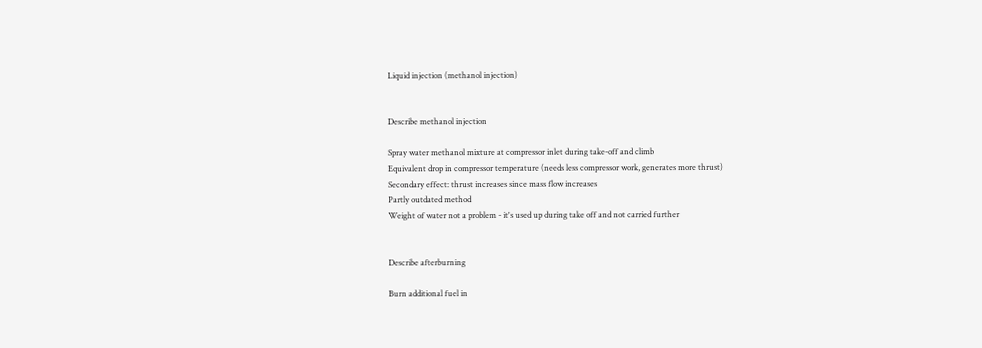Liquid injection (methanol injection)


Describe methanol injection

Spray water methanol mixture at compressor inlet during take-off and climb
Equivalent drop in compressor temperature (needs less compressor work, generates more thrust)
Secondary effect: thrust increases since mass flow increases
Partly outdated method
Weight of water not a problem - it's used up during take off and not carried further


Describe afterburning

Burn additional fuel in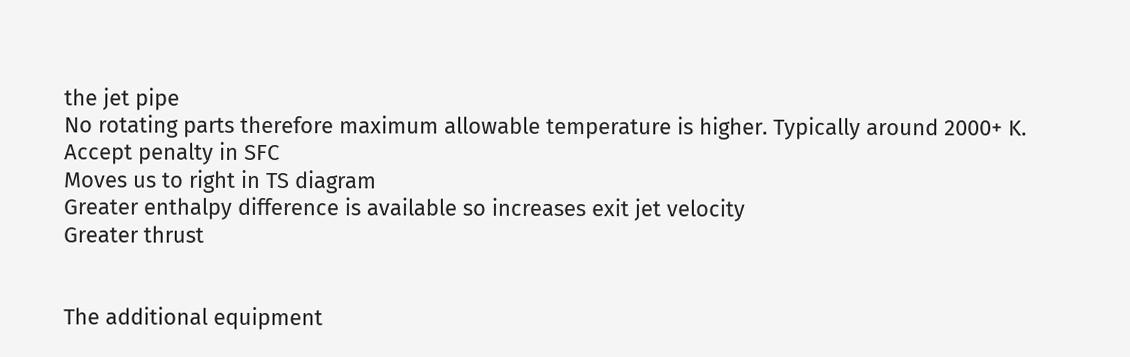the jet pipe
No rotating parts therefore maximum allowable temperature is higher. Typically around 2000+ K.
Accept penalty in SFC
Moves us to right in TS diagram
Greater enthalpy difference is available so increases exit jet velocity
Greater thrust


The additional equipment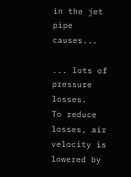in the jet pipe causes...

... lots of pressure losses.
To reduce losses, air velocity is lowered by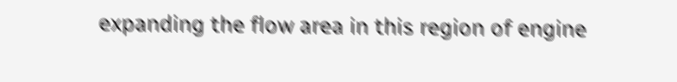expanding the flow area in this region of engine